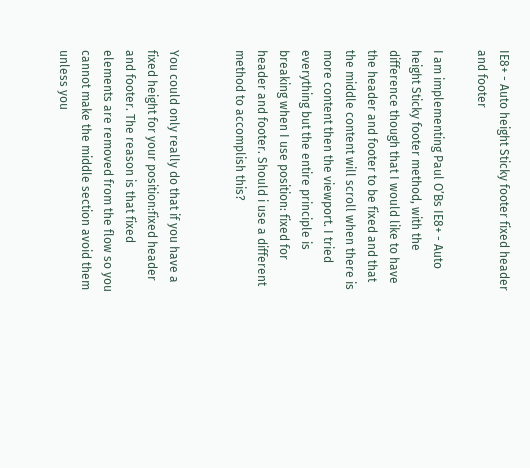IE8+ - Auto height Sticky footer fixed header and footer

I am implementing Paul O’Bs IE8+ - Auto height Sticky footer method, with the difference though that I would like to have the header and footer to be fixed and that the middle content will scroll when there is more content then the viewport. I tried everything but the entire principle is breaking when I use position: fixed for header and footer. Should i use a different method to accomplish this?


You could only really do that if you have a fixed height for your position:fixed header and footer. The reason is that fixed elements are removed from the flow so you cannot make the middle section avoid them unless you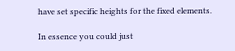have set specific heights for the fixed elements.

In essence you could just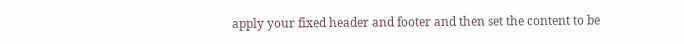apply your fixed header and footer and then set the content to be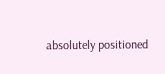absolutely positioned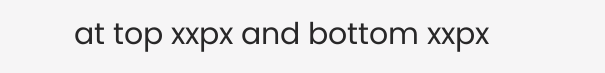at top xxpx and bottom xxpx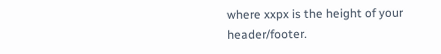where xxpx is the height of your header/footer.